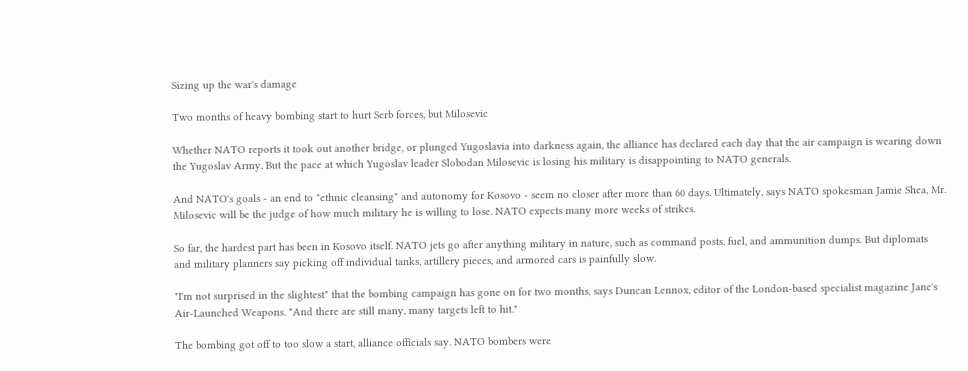Sizing up the war's damage

Two months of heavy bombing start to hurt Serb forces, but Milosevic

Whether NATO reports it took out another bridge, or plunged Yugoslavia into darkness again, the alliance has declared each day that the air campaign is wearing down the Yugoslav Army. But the pace at which Yugoslav leader Slobodan Milosevic is losing his military is disappointing to NATO generals.

And NATO's goals - an end to "ethnic cleansing" and autonomy for Kosovo - seem no closer after more than 60 days. Ultimately, says NATO spokesman Jamie Shea, Mr. Milosevic will be the judge of how much military he is willing to lose. NATO expects many more weeks of strikes.

So far, the hardest part has been in Kosovo itself. NATO jets go after anything military in nature, such as command posts, fuel, and ammunition dumps. But diplomats and military planners say picking off individual tanks, artillery pieces, and armored cars is painfully slow.

"I'm not surprised in the slightest" that the bombing campaign has gone on for two months, says Duncan Lennox, editor of the London-based specialist magazine Jane's Air-Launched Weapons. "And there are still many, many targets left to hit."

The bombing got off to too slow a start, alliance officials say. NATO bombers were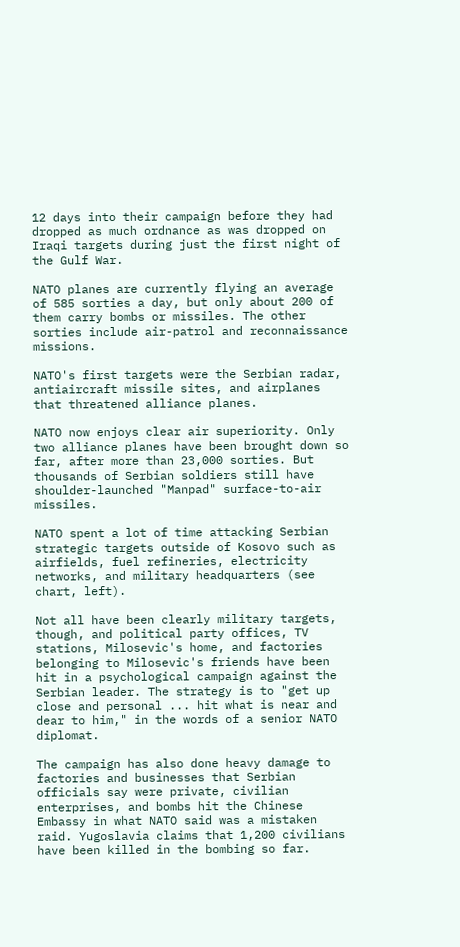12 days into their campaign before they had dropped as much ordnance as was dropped on Iraqi targets during just the first night of the Gulf War.

NATO planes are currently flying an average of 585 sorties a day, but only about 200 of them carry bombs or missiles. The other sorties include air-patrol and reconnaissance missions.

NATO's first targets were the Serbian radar, antiaircraft missile sites, and airplanes that threatened alliance planes.

NATO now enjoys clear air superiority. Only two alliance planes have been brought down so far, after more than 23,000 sorties. But thousands of Serbian soldiers still have shoulder-launched "Manpad" surface-to-air missiles.

NATO spent a lot of time attacking Serbian strategic targets outside of Kosovo such as airfields, fuel refineries, electricity networks, and military headquarters (see chart, left).

Not all have been clearly military targets, though, and political party offices, TV stations, Milosevic's home, and factories belonging to Milosevic's friends have been hit in a psychological campaign against the Serbian leader. The strategy is to "get up close and personal ... hit what is near and dear to him," in the words of a senior NATO diplomat.

The campaign has also done heavy damage to factories and businesses that Serbian officials say were private, civilian enterprises, and bombs hit the Chinese Embassy in what NATO said was a mistaken raid. Yugoslavia claims that 1,200 civilians have been killed in the bombing so far.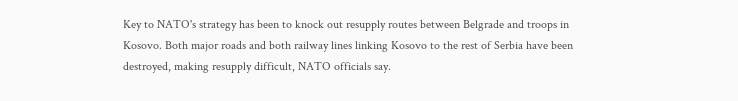Key to NATO's strategy has been to knock out resupply routes between Belgrade and troops in Kosovo. Both major roads and both railway lines linking Kosovo to the rest of Serbia have been destroyed, making resupply difficult, NATO officials say.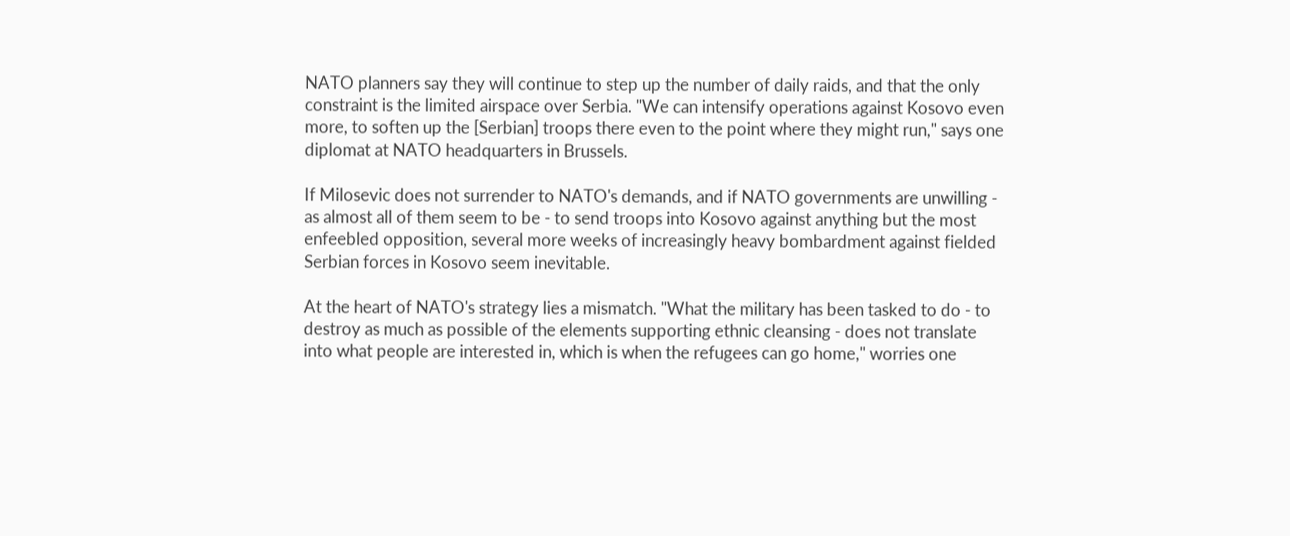NATO planners say they will continue to step up the number of daily raids, and that the only constraint is the limited airspace over Serbia. "We can intensify operations against Kosovo even more, to soften up the [Serbian] troops there even to the point where they might run," says one diplomat at NATO headquarters in Brussels.

If Milosevic does not surrender to NATO's demands, and if NATO governments are unwilling - as almost all of them seem to be - to send troops into Kosovo against anything but the most enfeebled opposition, several more weeks of increasingly heavy bombardment against fielded Serbian forces in Kosovo seem inevitable.

At the heart of NATO's strategy lies a mismatch. "What the military has been tasked to do - to destroy as much as possible of the elements supporting ethnic cleansing - does not translate into what people are interested in, which is when the refugees can go home," worries one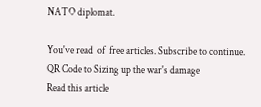NATO diplomat.

You've read  of  free articles. Subscribe to continue.
QR Code to Sizing up the war's damage
Read this article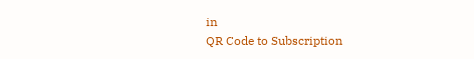in
QR Code to Subscription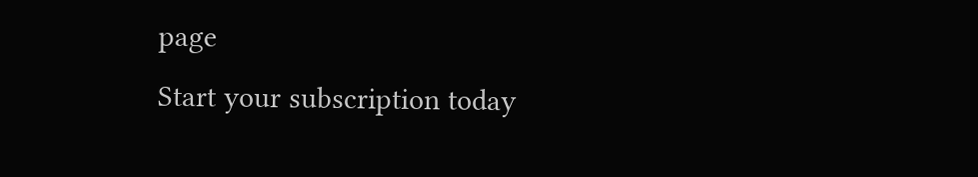page
Start your subscription today